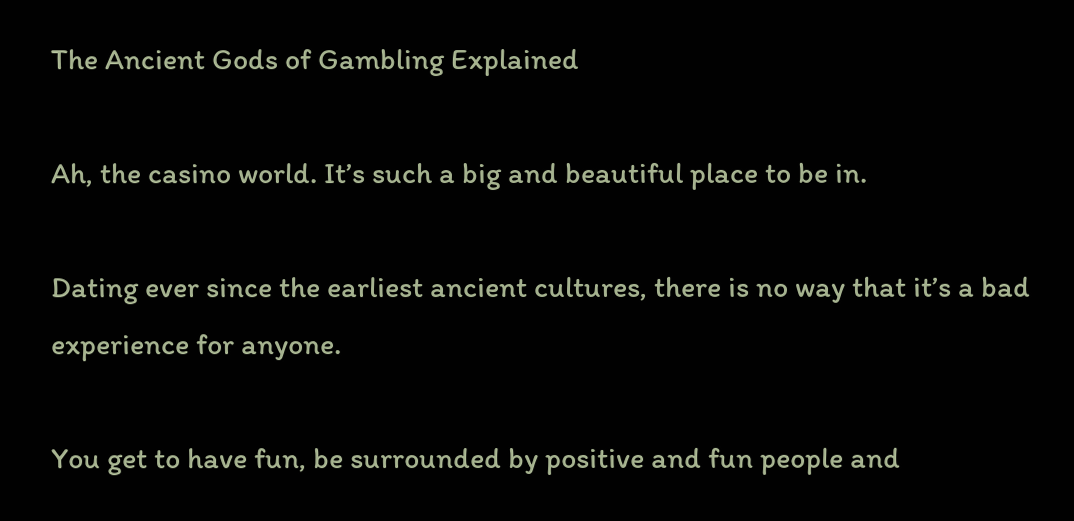The Ancient Gods of Gambling Explained

Ah, the casino world. It’s such a big and beautiful place to be in.

Dating ever since the earliest ancient cultures, there is no way that it’s a bad experience for anyone.

You get to have fun, be surrounded by positive and fun people and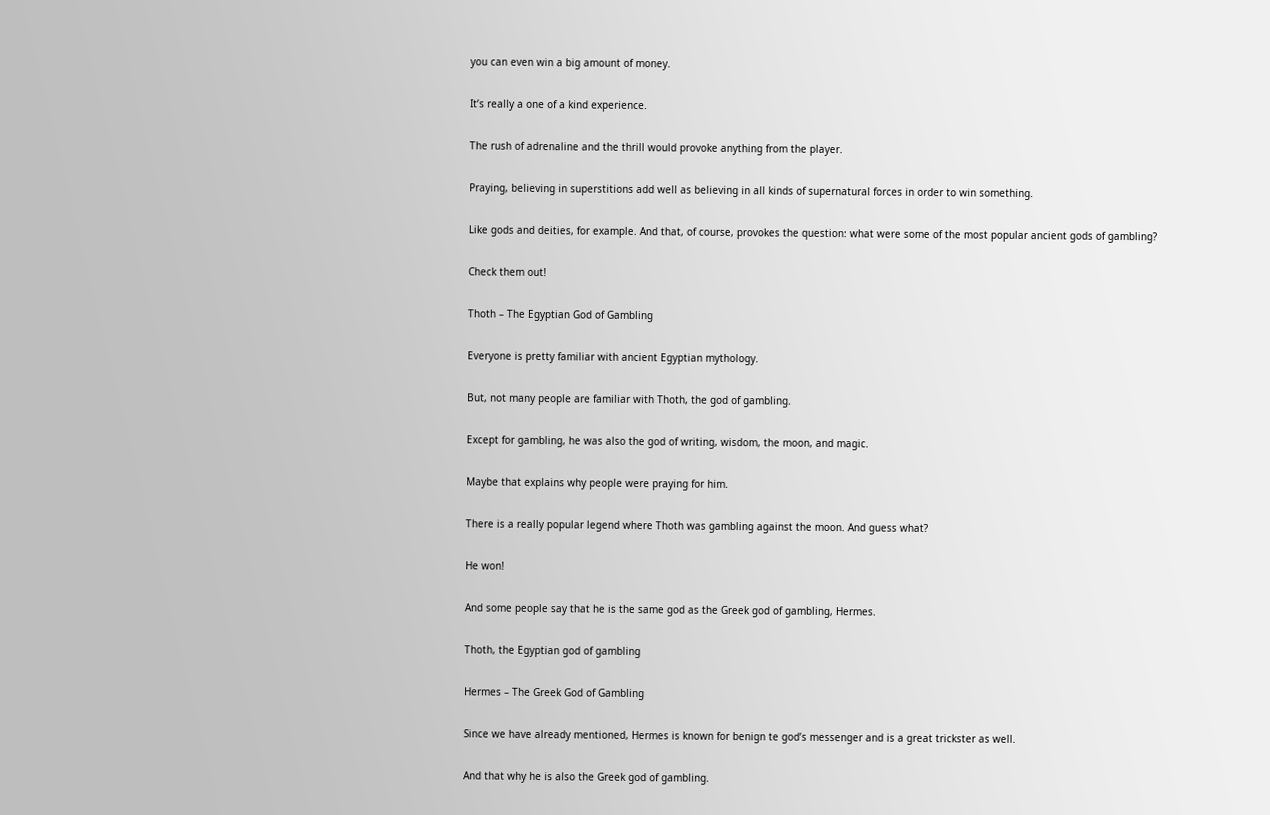you can even win a big amount of money.

It’s really a one of a kind experience.

The rush of adrenaline and the thrill would provoke anything from the player.

Praying, believing in superstitions add well as believing in all kinds of supernatural forces in order to win something.

Like gods and deities, for example. And that, of course, provokes the question: what were some of the most popular ancient gods of gambling?

Check them out!

Thoth – The Egyptian God of Gambling

Everyone is pretty familiar with ancient Egyptian mythology.

But, not many people are familiar with Thoth, the god of gambling.

Except for gambling, he was also the god of writing, wisdom, the moon, and magic.

Maybe that explains why people were praying for him.

There is a really popular legend where Thoth was gambling against the moon. And guess what?

He won!

And some people say that he is the same god as the Greek god of gambling, Hermes.

Thoth, the Egyptian god of gambling

Hermes – The Greek God of Gambling

Since we have already mentioned, Hermes is known for benign te god’s messenger and is a great trickster as well.

And that why he is also the Greek god of gambling.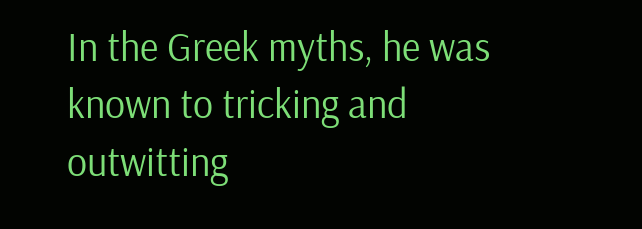In the Greek myths, he was known to tricking and outwitting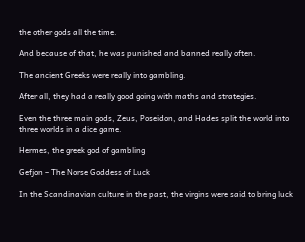the other gods all the time.

And because of that, he was punished and banned really often.

The ancient Greeks were really into gambling.

After all, they had a really good going with maths and strategies.

Even the three main gods, Zeus, Poseidon, and Hades split the world into three worlds in a dice game.

Hermes, the greek god of gambling

Gefjon – The Norse Goddess of Luck

In the Scandinavian culture in the past, the virgins were said to bring luck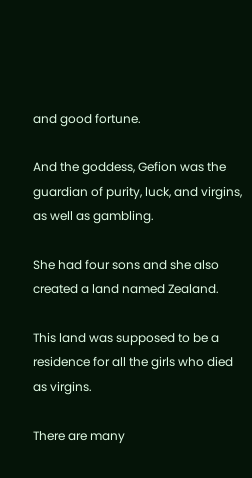and good fortune.

And the goddess, Gefion was the guardian of purity, luck, and virgins, as well as gambling.

She had four sons and she also created a land named Zealand.

This land was supposed to be a residence for all the girls who died as virgins.

There are many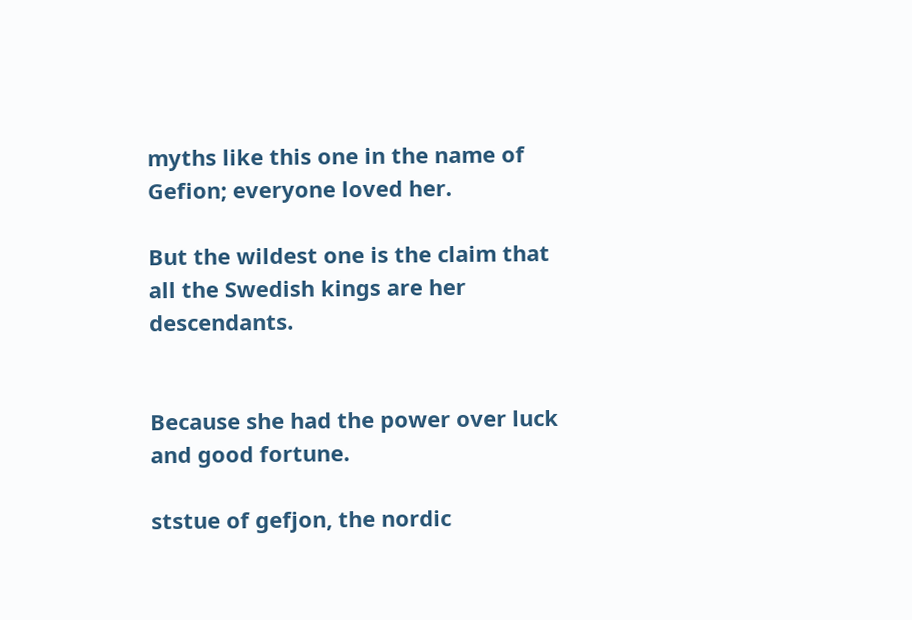myths like this one in the name of Gefion; everyone loved her.

But the wildest one is the claim that all the Swedish kings are her descendants.


Because she had the power over luck and good fortune.

ststue of gefjon, the nordic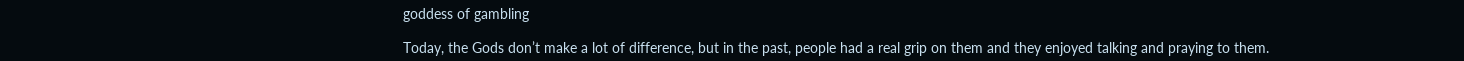goddess of gambling

Today, the Gods don’t make a lot of difference, but in the past, people had a real grip on them and they enjoyed talking and praying to them.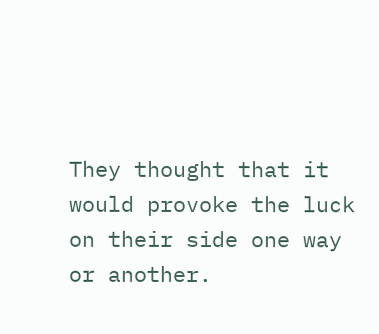They thought that it would provoke the luck on their side one way or another.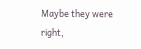Maybe they were right,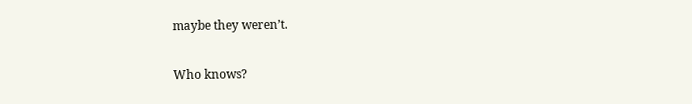maybe they weren’t.

Who knows?